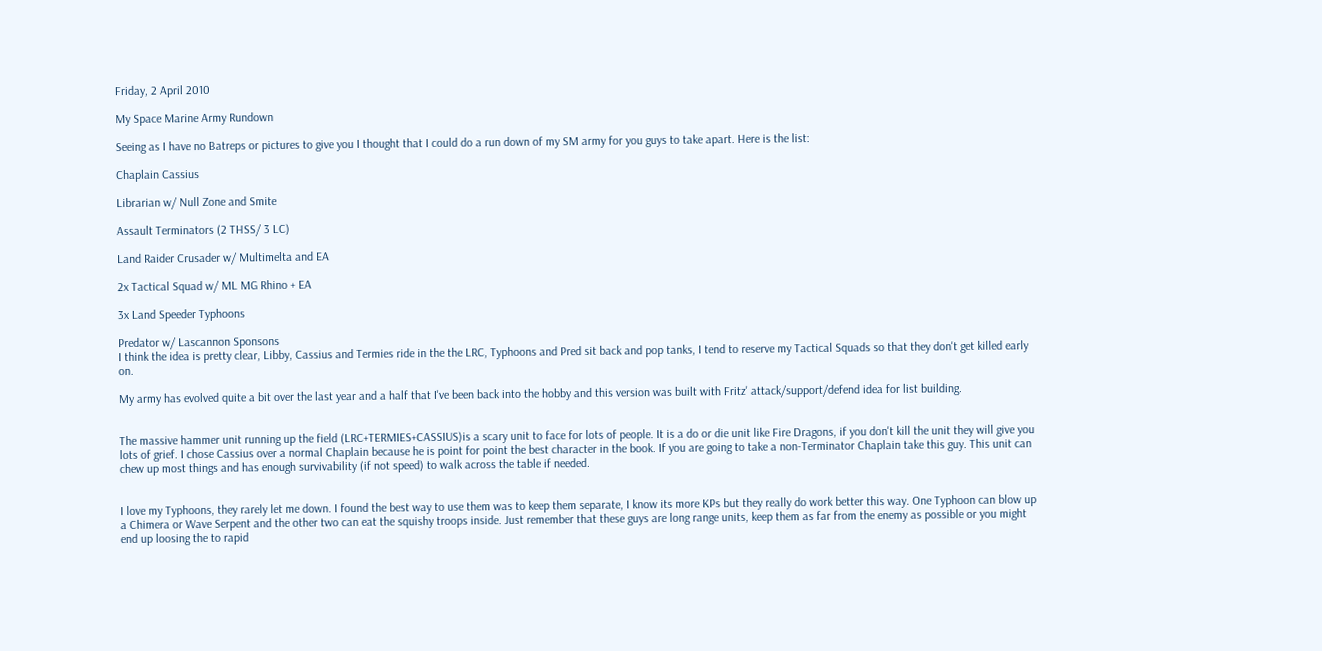Friday, 2 April 2010

My Space Marine Army Rundown

Seeing as I have no Batreps or pictures to give you I thought that I could do a run down of my SM army for you guys to take apart. Here is the list:

Chaplain Cassius

Librarian w/ Null Zone and Smite

Assault Terminators (2 THSS/ 3 LC)

Land Raider Crusader w/ Multimelta and EA

2x Tactical Squad w/ ML MG Rhino + EA

3x Land Speeder Typhoons

Predator w/ Lascannon Sponsons
I think the idea is pretty clear, Libby, Cassius and Termies ride in the the LRC, Typhoons and Pred sit back and pop tanks, I tend to reserve my Tactical Squads so that they don't get killed early on.

My army has evolved quite a bit over the last year and a half that I've been back into the hobby and this version was built with Fritz' attack/support/defend idea for list building.


The massive hammer unit running up the field (LRC+TERMIES+CASSIUS)is a scary unit to face for lots of people. It is a do or die unit like Fire Dragons, if you don't kill the unit they will give you lots of grief. I chose Cassius over a normal Chaplain because he is point for point the best character in the book. If you are going to take a non-Terminator Chaplain take this guy. This unit can chew up most things and has enough survivability (if not speed) to walk across the table if needed.


I love my Typhoons, they rarely let me down. I found the best way to use them was to keep them separate, I know its more KPs but they really do work better this way. One Typhoon can blow up a Chimera or Wave Serpent and the other two can eat the squishy troops inside. Just remember that these guys are long range units, keep them as far from the enemy as possible or you might end up loosing the to rapid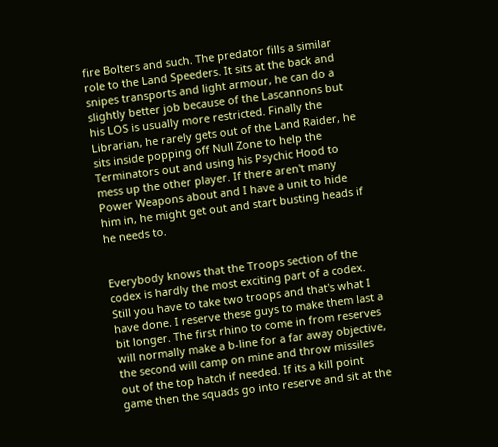fire Bolters and such. The predator fills a similar role to the Land Speeders. It sits at the back and snipes transports and light armour, he can do a slightly better job because of the Lascannons but his LOS is usually more restricted. Finally the Librarian, he rarely gets out of the Land Raider, he sits inside popping off Null Zone to help the Terminators out and using his Psychic Hood to mess up the other player. If there aren't many Power Weapons about and I have a unit to hide him in, he might get out and start busting heads if he needs to.


Everybody knows that the Troops section of the codex is hardly the most exciting part of a codex. Still you have to take two troops and that's what I have done. I reserve these guys to make them last a bit longer. The first rhino to come in from reserves will normally make a b-line for a far away objective, the second will camp on mine and throw missiles out of the top hatch if needed. If its a kill point game then the squads go into reserve and sit at the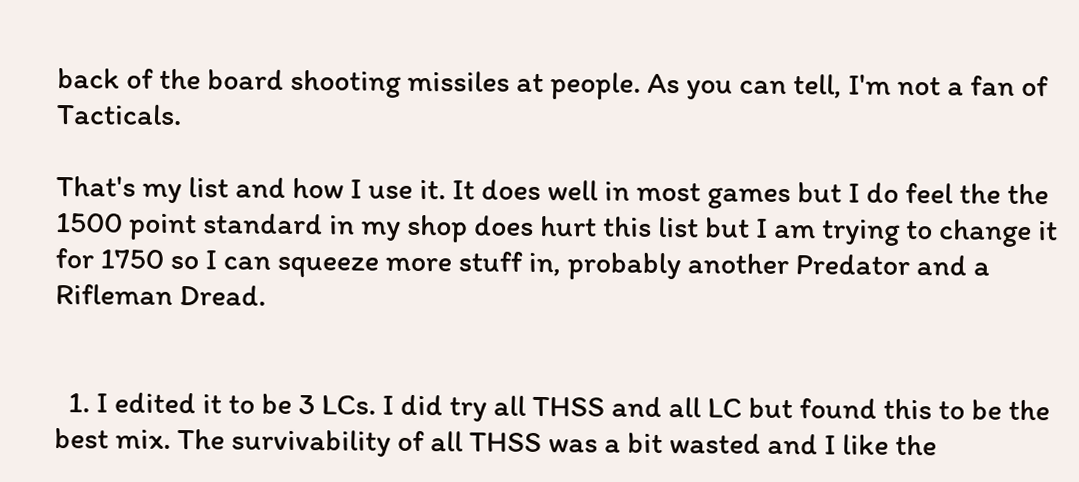back of the board shooting missiles at people. As you can tell, I'm not a fan of Tacticals.

That's my list and how I use it. It does well in most games but I do feel the the 1500 point standard in my shop does hurt this list but I am trying to change it for 1750 so I can squeeze more stuff in, probably another Predator and a Rifleman Dread.


  1. I edited it to be 3 LCs. I did try all THSS and all LC but found this to be the best mix. The survivability of all THSS was a bit wasted and I like the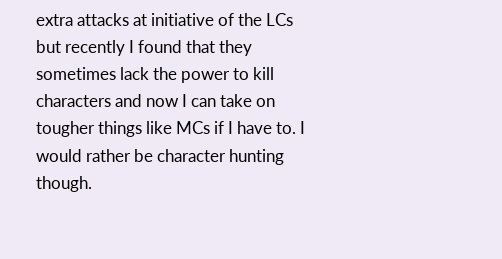extra attacks at initiative of the LCs but recently I found that they sometimes lack the power to kill characters and now I can take on tougher things like MCs if I have to. I would rather be character hunting though.